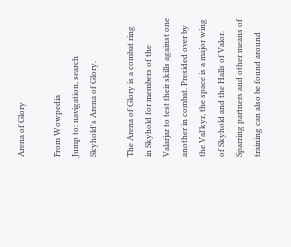Arena of Glory

From Wowpedia
Jump to: navigation, search
Skyhold's Arena of Glory.

The Arena of Glory is a combat ring in Skyhold for members of the Valarjar to test their skills against one another in combat. Presided over by the Val'kyr, the space is a major wing of Skyhold and the Halls of Valor. Sparring partners and other means of training can also be found around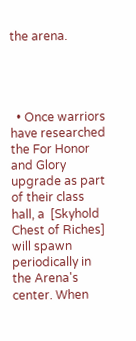the arena.




  • Once warriors have researched the For Honor and Glory upgrade as part of their class hall, a  [Skyhold Chest of Riches] will spawn periodically in the Arena's center. When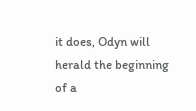it does, Odyn will herald the beginning of a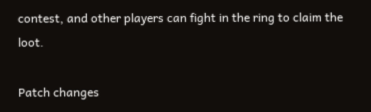contest, and other players can fight in the ring to claim the loot.

Patch changes